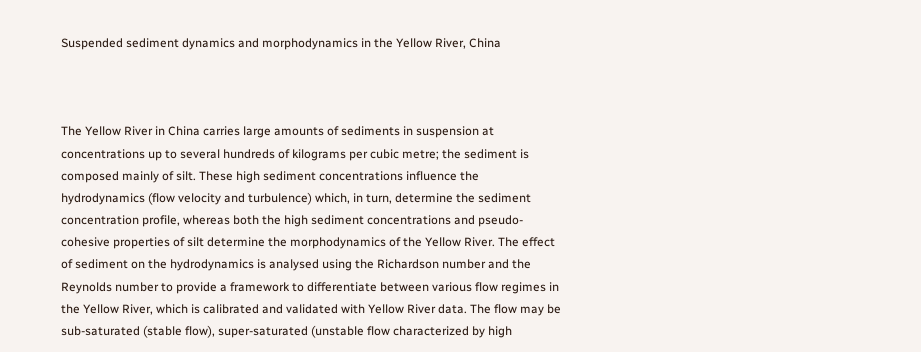Suspended sediment dynamics and morphodynamics in the Yellow River, China



The Yellow River in China carries large amounts of sediments in suspension at concentrations up to several hundreds of kilograms per cubic metre; the sediment is composed mainly of silt. These high sediment concentrations influence the hydrodynamics (flow velocity and turbulence) which, in turn, determine the sediment concentration profile, whereas both the high sediment concentrations and pseudo-cohesive properties of silt determine the morphodynamics of the Yellow River. The effect of sediment on the hydrodynamics is analysed using the Richardson number and the Reynolds number to provide a framework to differentiate between various flow regimes in the Yellow River, which is calibrated and validated with Yellow River data. The flow may be sub-saturated (stable flow), super-saturated (unstable flow characterized by high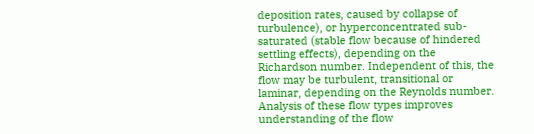deposition rates, caused by collapse of turbulence), or hyperconcentrated sub-saturated (stable flow because of hindered settling effects), depending on the Richardson number. Independent of this, the flow may be turbulent, transitional or laminar, depending on the Reynolds number. Analysis of these flow types improves understanding of the flow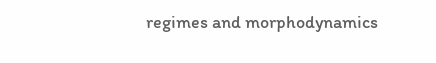regimes and morphodynamics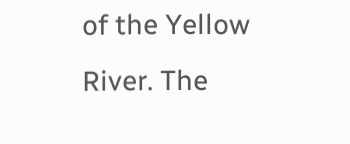of the Yellow River. The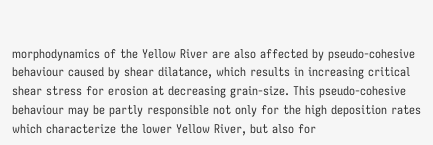morphodynamics of the Yellow River are also affected by pseudo-cohesive behaviour caused by shear dilatance, which results in increasing critical shear stress for erosion at decreasing grain-size. This pseudo-cohesive behaviour may be partly responsible not only for the high deposition rates which characterize the lower Yellow River, but also for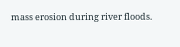mass erosion during river floods.